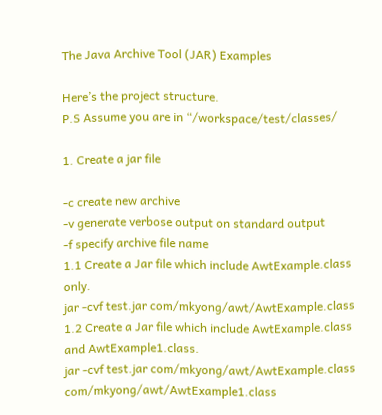The Java Archive Tool (JAR) Examples

Here’s the project structure.
P.S Assume you are in “/workspace/test/classes/

1. Create a jar file

-c create new archive
-v generate verbose output on standard output
-f specify archive file name
1.1 Create a Jar file which include AwtExample.class only.
jar -cvf test.jar com/mkyong/awt/AwtExample.class
1.2 Create a Jar file which include AwtExample.class and AwtExample1.class.
jar -cvf test.jar com/mkyong/awt/AwtExample.class com/mkyong/awt/AwtExample1.class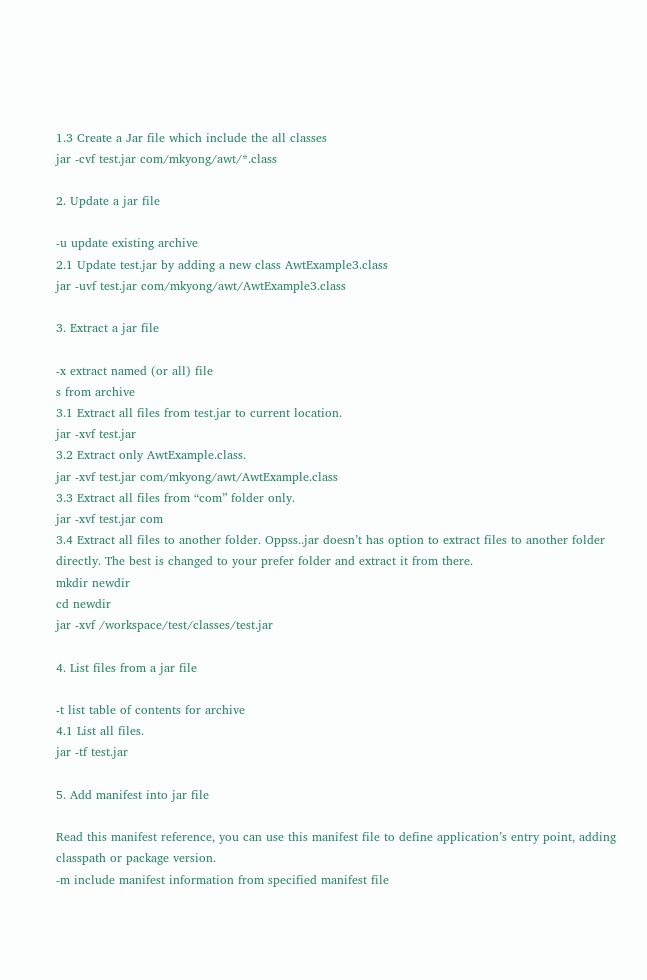1.3 Create a Jar file which include the all classes
jar -cvf test.jar com/mkyong/awt/*.class

2. Update a jar file

-u update existing archive
2.1 Update test.jar by adding a new class AwtExample3.class
jar -uvf test.jar com/mkyong/awt/AwtExample3.class

3. Extract a jar file

-x extract named (or all) file
s from archive
3.1 Extract all files from test.jar to current location.
jar -xvf test.jar
3.2 Extract only AwtExample.class.
jar -xvf test.jar com/mkyong/awt/AwtExample.class
3.3 Extract all files from “com” folder only.
jar -xvf test.jar com
3.4 Extract all files to another folder. Oppss..jar doesn’t has option to extract files to another folder directly. The best is changed to your prefer folder and extract it from there.
mkdir newdir
cd newdir
jar -xvf /workspace/test/classes/test.jar

4. List files from a jar file

-t list table of contents for archive
4.1 List all files.
jar -tf test.jar

5. Add manifest into jar file

Read this manifest reference, you can use this manifest file to define application’s entry point, adding classpath or package version.
-m include manifest information from specified manifest file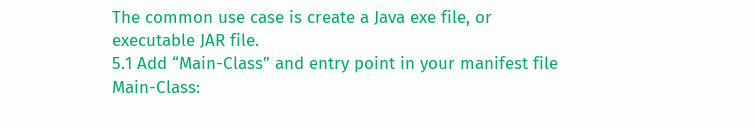The common use case is create a Java exe file, or executable JAR file.
5.1 Add “Main-Class” and entry point in your manifest file
Main-Class: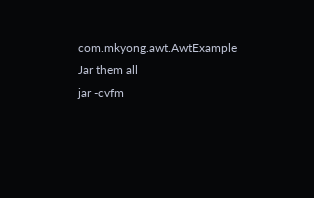com.mkyong.awt.AwtExample
Jar them all
jar -cvfm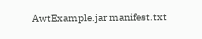AwtExample.jar manifest.txt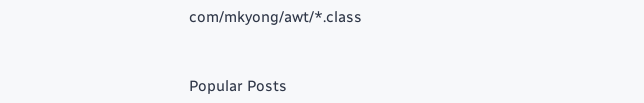com/mkyong/awt/*.class


Popular Posts